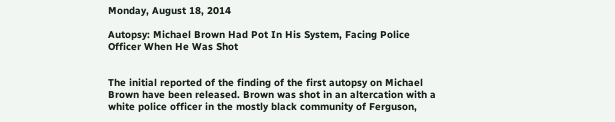Monday, August 18, 2014

Autopsy: Michael Brown Had Pot In His System, Facing Police Officer When He Was Shot


The initial reported of the finding of the first autopsy on Michael Brown have been released. Brown was shot in an altercation with a white police officer in the mostly black community of Ferguson,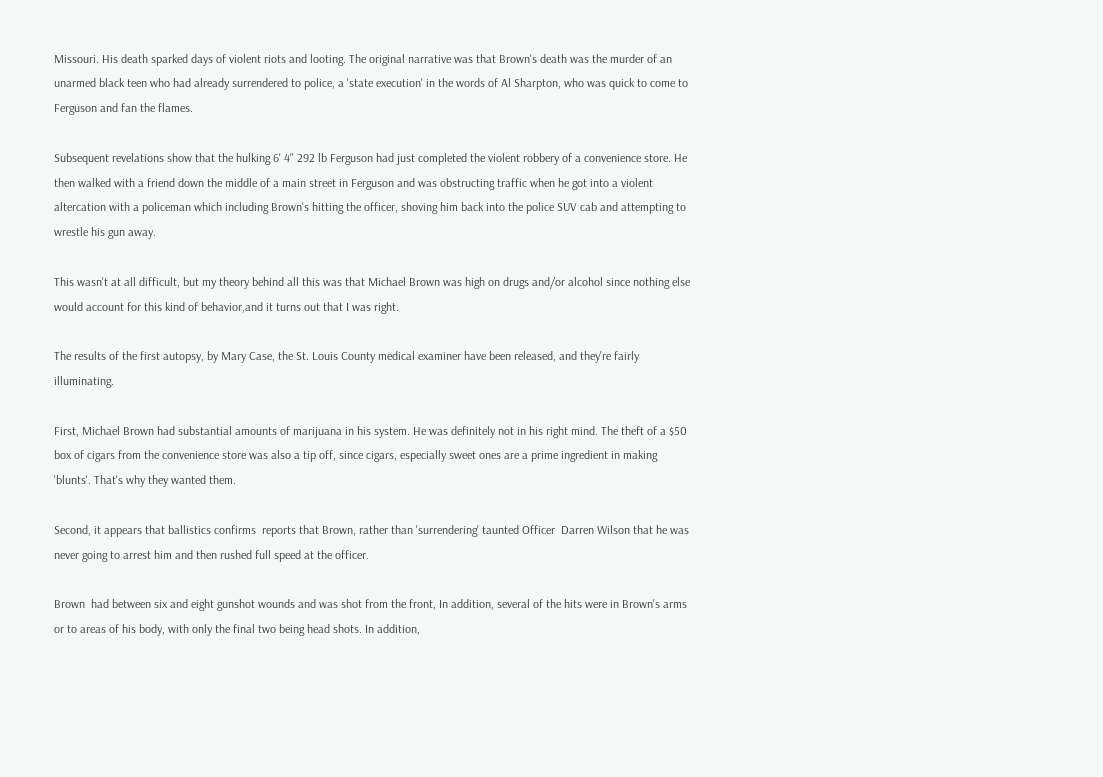Missouri. His death sparked days of violent riots and looting. The original narrative was that Brown's death was the murder of an unarmed black teen who had already surrendered to police, a 'state execution' in the words of Al Sharpton, who was quick to come to Ferguson and fan the flames.

Subsequent revelations show that the hulking 6' 4" 292 lb Ferguson had just completed the violent robbery of a convenience store. He then walked with a friend down the middle of a main street in Ferguson and was obstructing traffic when he got into a violent altercation with a policeman which including Brown's hitting the officer, shoving him back into the police SUV cab and attempting to wrestle his gun away.

This wasn't at all difficult, but my theory behind all this was that Michael Brown was high on drugs and/or alcohol since nothing else would account for this kind of behavior,and it turns out that I was right.

The results of the first autopsy, by Mary Case, the St. Louis County medical examiner have been released, and they're fairly illuminating.

First, Michael Brown had substantial amounts of marijuana in his system. He was definitely not in his right mind. The theft of a $50 box of cigars from the convenience store was also a tip off, since cigars, especially sweet ones are a prime ingredient in making 'blunts'. That's why they wanted them.

Second, it appears that ballistics confirms  reports that Brown, rather than 'surrendering' taunted Officer  Darren Wilson that he was never going to arrest him and then rushed full speed at the officer.

Brown  had between six and eight gunshot wounds and was shot from the front, In addition, several of the hits were in Brown's arms or to areas of his body, with only the final two being head shots. In addition,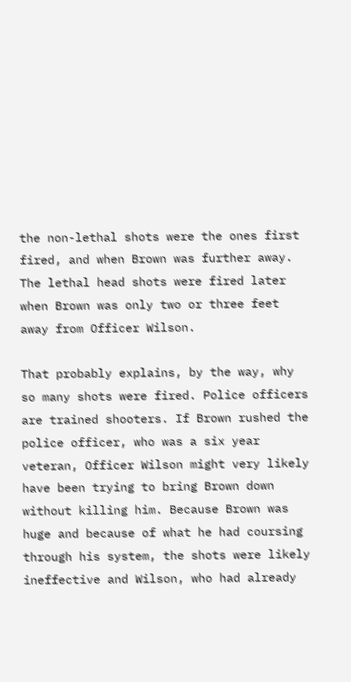the non-lethal shots were the ones first fired, and when Brown was further away. The lethal head shots were fired later when Brown was only two or three feet away from Officer Wilson.

That probably explains, by the way, why so many shots were fired. Police officers are trained shooters. If Brown rushed the police officer, who was a six year veteran, Officer Wilson might very likely have been trying to bring Brown down without killing him. Because Brown was huge and because of what he had coursing through his system, the shots were likely ineffective and Wilson, who had already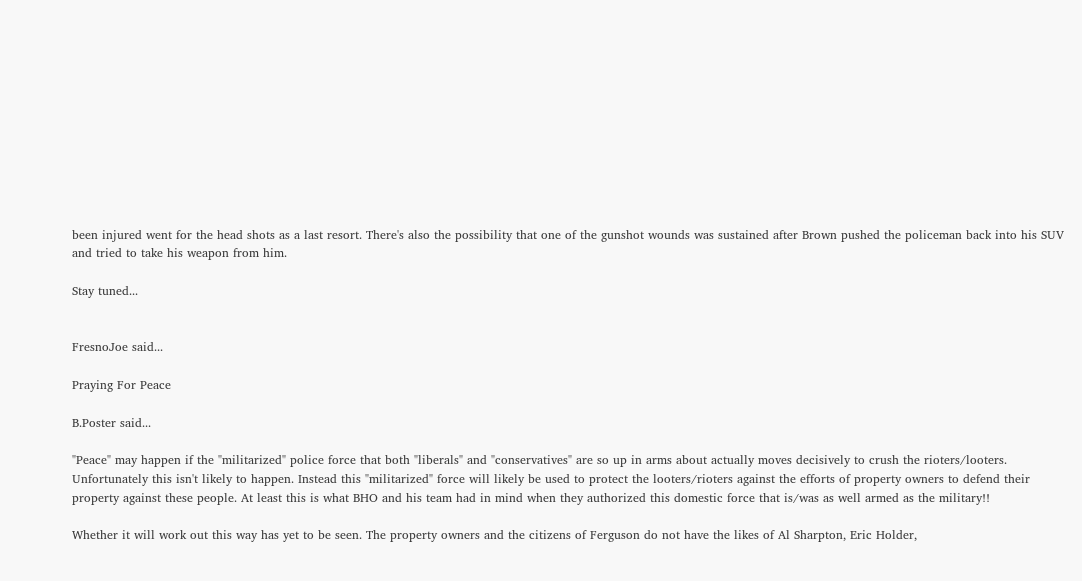been injured went for the head shots as a last resort. There's also the possibility that one of the gunshot wounds was sustained after Brown pushed the policeman back into his SUV and tried to take his weapon from him.

Stay tuned...


FresnoJoe said...

Praying For Peace

B.Poster said...

"Peace" may happen if the "militarized" police force that both "liberals" and "conservatives" are so up in arms about actually moves decisively to crush the rioters/looters. Unfortunately this isn't likely to happen. Instead this "militarized" force will likely be used to protect the looters/rioters against the efforts of property owners to defend their property against these people. At least this is what BHO and his team had in mind when they authorized this domestic force that is/was as well armed as the military!!

Whether it will work out this way has yet to be seen. The property owners and the citizens of Ferguson do not have the likes of Al Sharpton, Eric Holder,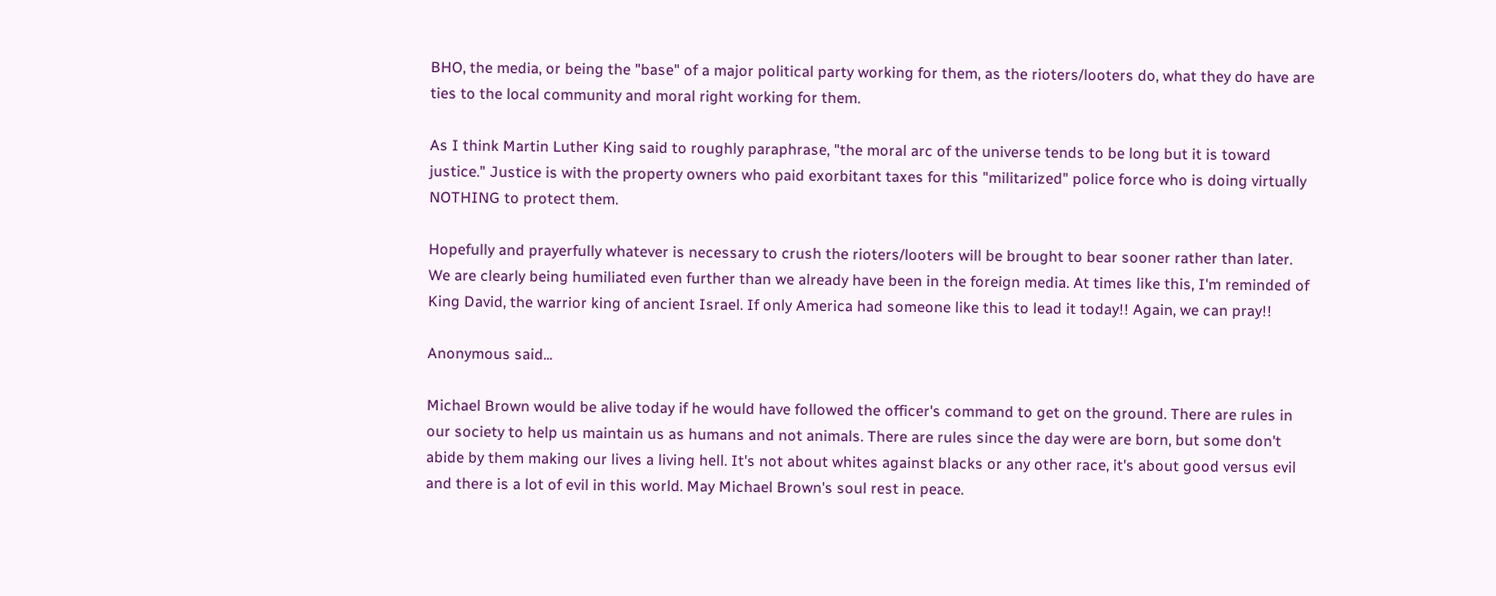BHO, the media, or being the "base" of a major political party working for them, as the rioters/looters do, what they do have are ties to the local community and moral right working for them.

As I think Martin Luther King said to roughly paraphrase, "the moral arc of the universe tends to be long but it is toward justice." Justice is with the property owners who paid exorbitant taxes for this "militarized" police force who is doing virtually NOTHING to protect them.

Hopefully and prayerfully whatever is necessary to crush the rioters/looters will be brought to bear sooner rather than later. We are clearly being humiliated even further than we already have been in the foreign media. At times like this, I'm reminded of King David, the warrior king of ancient Israel. If only America had someone like this to lead it today!! Again, we can pray!!

Anonymous said...

Michael Brown would be alive today if he would have followed the officer's command to get on the ground. There are rules in our society to help us maintain us as humans and not animals. There are rules since the day were are born, but some don't abide by them making our lives a living hell. It's not about whites against blacks or any other race, it's about good versus evil and there is a lot of evil in this world. May Michael Brown's soul rest in peace.